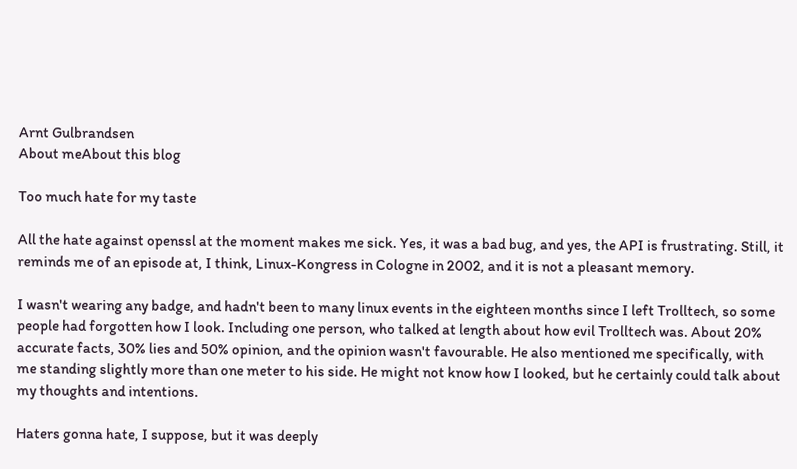Arnt Gulbrandsen
About meAbout this blog

Too much hate for my taste

All the hate against openssl at the moment makes me sick. Yes, it was a bad bug, and yes, the API is frustrating. Still, it reminds me of an episode at, I think, Linux-Kongress in Cologne in 2002, and it is not a pleasant memory.

I wasn't wearing any badge, and hadn't been to many linux events in the eighteen months since I left Trolltech, so some people had forgotten how I look. Including one person, who talked at length about how evil Trolltech was. About 20% accurate facts, 30% lies and 50% opinion, and the opinion wasn't favourable. He also mentioned me specifically, with me standing slightly more than one meter to his side. He might not know how I looked, but he certainly could talk about my thoughts and intentions.

Haters gonna hate, I suppose, but it was deeply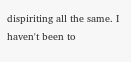dispiriting all the same. I haven't been to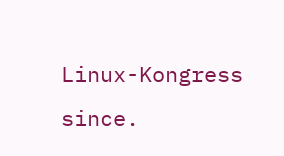Linux-Kongress since.